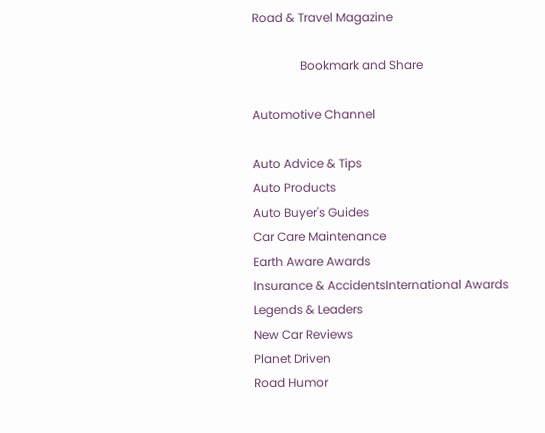Road & Travel Magazine

                Bookmark and Share

Automotive Channel

Auto Advice & Tips
Auto Products
Auto Buyer's Guides
Car Care Maintenance
Earth Aware Awards
Insurance & AccidentsInternational Awards
Legends & Leaders
New Car Reviews
Planet Driven
Road Humor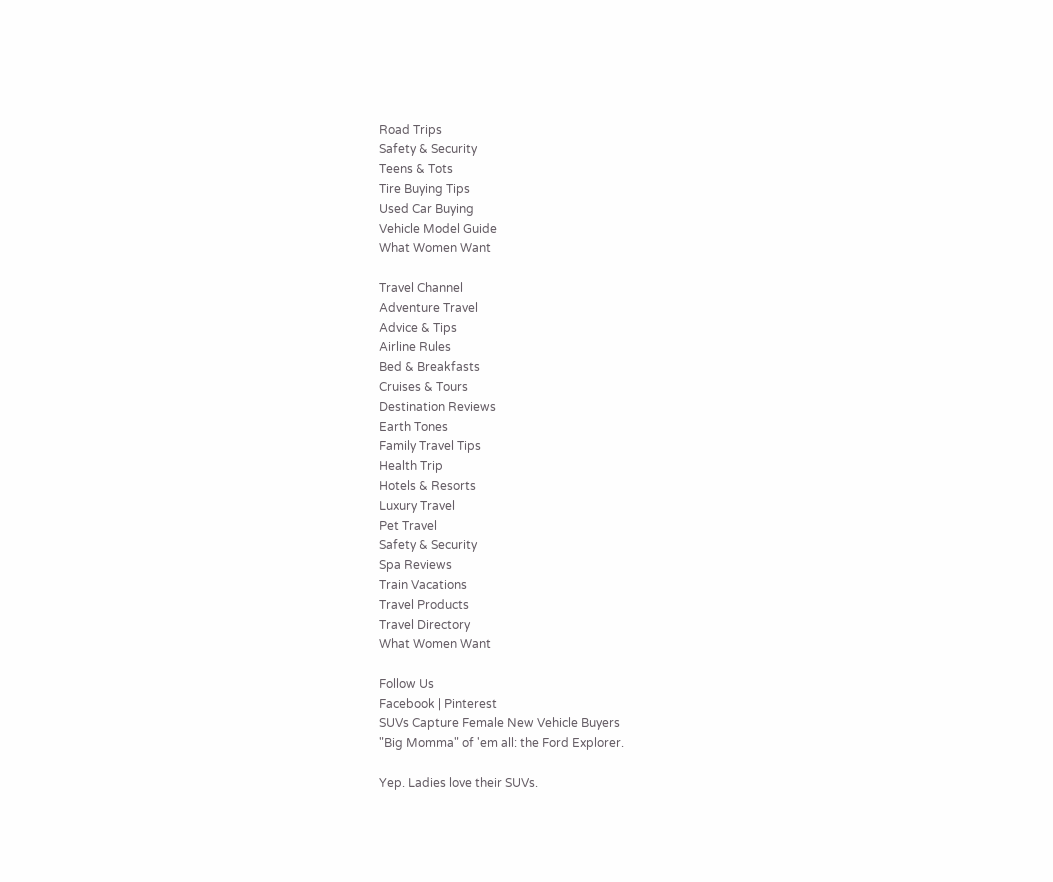Road Trips
Safety & Security
Teens & Tots
Tire Buying Tips
Used Car Buying
Vehicle Model Guide
What Women Want

Travel Channel
Adventure Travel
Advice & Tips
Airline Rules
Bed & Breakfasts
Cruises & Tours
Destination Reviews
Earth Tones
Family Travel Tips
Health Trip
Hotels & Resorts
Luxury Travel
Pet Travel
Safety & Security
Spa Reviews
Train Vacations
Travel Products
Travel Directory
What Women Want

Follow Us
Facebook | Pinterest
SUVs Capture Female New Vehicle Buyers
"Big Momma" of 'em all: the Ford Explorer.

Yep. Ladies love their SUVs.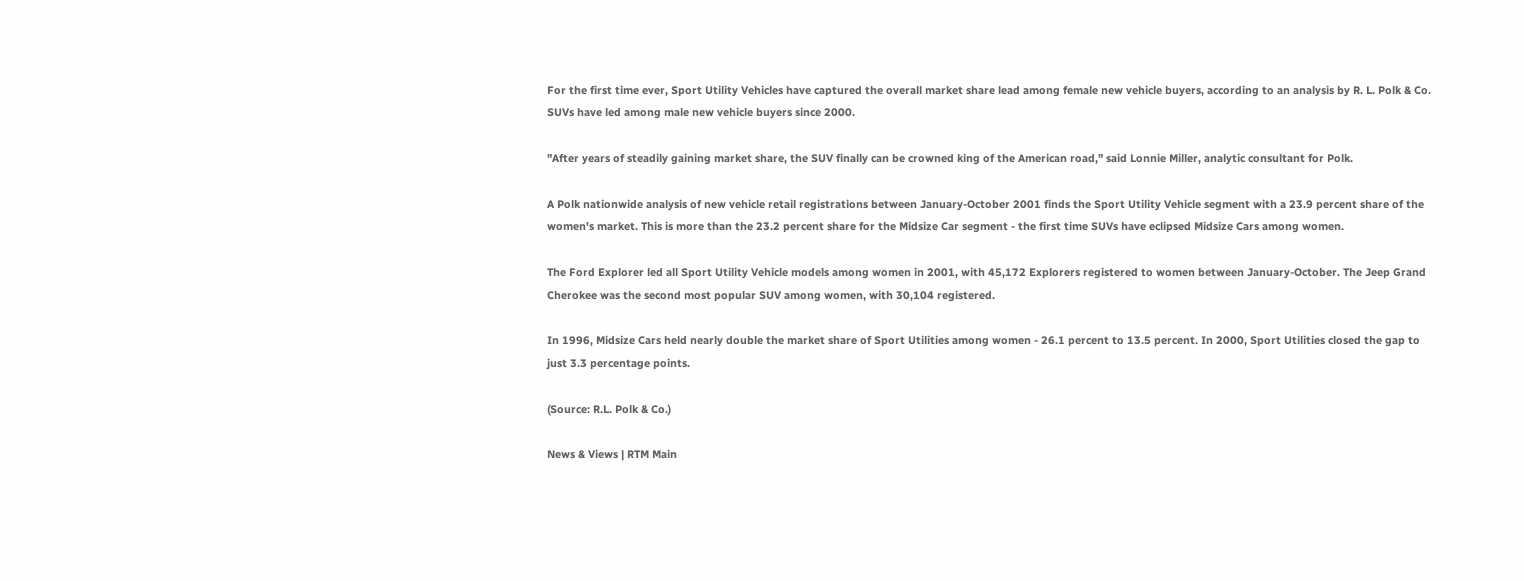For the first time ever, Sport Utility Vehicles have captured the overall market share lead among female new vehicle buyers, according to an analysis by R. L. Polk & Co. SUVs have led among male new vehicle buyers since 2000.

"After years of steadily gaining market share, the SUV finally can be crowned king of the American road," said Lonnie Miller, analytic consultant for Polk.

A Polk nationwide analysis of new vehicle retail registrations between January-October 2001 finds the Sport Utility Vehicle segment with a 23.9 percent share of the women's market. This is more than the 23.2 percent share for the Midsize Car segment - the first time SUVs have eclipsed Midsize Cars among women.

The Ford Explorer led all Sport Utility Vehicle models among women in 2001, with 45,172 Explorers registered to women between January-October. The Jeep Grand Cherokee was the second most popular SUV among women, with 30,104 registered.

In 1996, Midsize Cars held nearly double the market share of Sport Utilities among women - 26.1 percent to 13.5 percent. In 2000, Sport Utilities closed the gap to just 3.3 percentage points.

(Source: R.L. Polk & Co.)

News & Views | RTM Main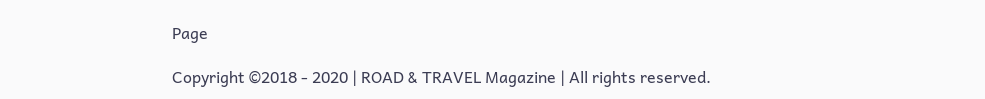Page

Copyright ©2018 - 2020 | ROAD & TRAVEL Magazine | All rights reserved.